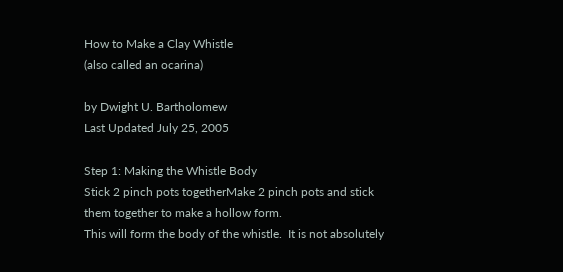How to Make a Clay Whistle
(also called an ocarina)

by Dwight U. Bartholomew
Last Updated July 25, 2005

Step 1: Making the Whistle Body
Stick 2 pinch pots togetherMake 2 pinch pots and stick them together to make a hollow form.
This will form the body of the whistle.  It is not absolutely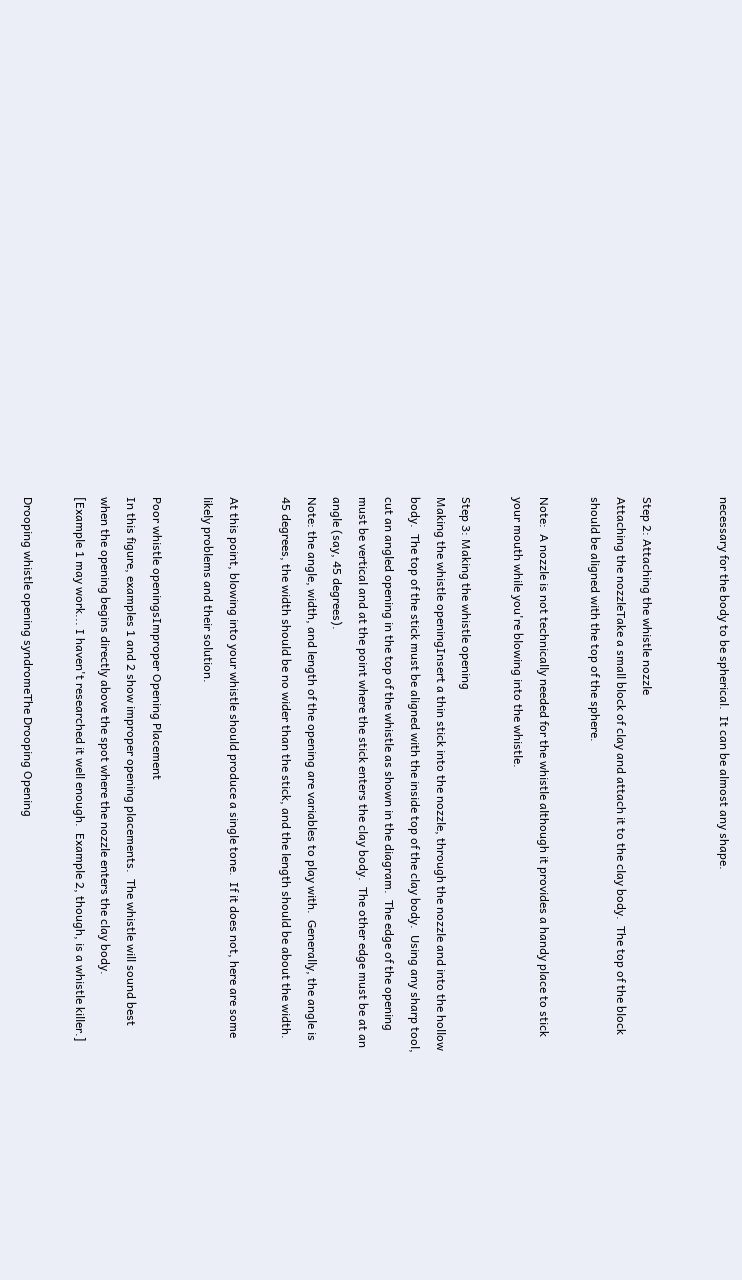necessary for the body to be spherical.  It can be almost any shape.


Step 2: Attaching the whistle nozzle
Attaching the nozzleTake a small block of clay and attach it to the clay body.  The top of the block should be aligned with the top of the sphere.

Note:  A nozzle is not technically needed for the whistle although it provides a handy place to stick your mouth while you're blowing into the whistle.

Step 3: Making the whistle opening
Making the whistle openingInsert a thin stick into the nozzle, through the nozzle and into the hollow body.  The top of the stick must be aligned with the inside top of the clay body.  Using any sharp tool, cut an angled opening in the top of the whistle as shown in the diagram.  The edge of the opening must be vertical and at the point where the stick enters the clay body.  The other edge must be at an angle (say, 45 degrees).
Note: the angle, width, and length of the opening are variables to play with.  Generally, the angle is 45 degrees, the width should be no wider than the stick, and the length should be about the width.

At this point, blowing into your whistle should produce a single tone.  If it does not, here are some likely problems and their solution.

Poor whistle openingsImproper Opening Placement
In this figure, examples 1 and 2 show improper opening placements.  The whistle will sound best when the opening begins directly above the spot where the nozzle enters the clay body.
[Example 1 may work... I haven't researched it well enough.  Example 2, though, is a whistle killer.]

Drooping whistle opening syndromeThe Drooping Opening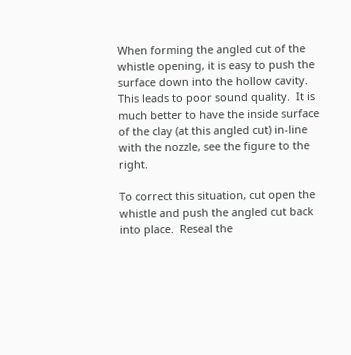When forming the angled cut of the whistle opening, it is easy to push the surface down into the hollow cavity.  This leads to poor sound quality.  It is much better to have the inside surface of the clay (at this angled cut) in-line with the nozzle, see the figure to the right.

To correct this situation, cut open the whistle and push the angled cut back into place.  Reseal the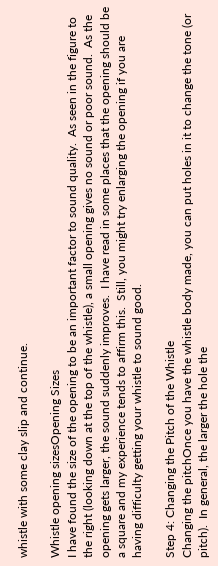whistle with some clay slip and continue.

Whistle opening sizesOpening Sizes
I have found the size of the opening to be an important factor to sound quality.  As seen in the figure to the right (looking down at the top of the whistle), a small opening gives no sound or poor sound.  As the opening gets larger, the sound suddenly improves.  I have read in some places that the opening should be a square and my experience tends to affirm this.  Still, you might try enlarging the opening if you are having difficulty getting your whistle to sound good.

Step 4: Changing the Pitch of the Whistle
Changing the pitchOnce you have the whistle body made, you can put holes in it to change the tone (or pitch).  In general, the larger the hole the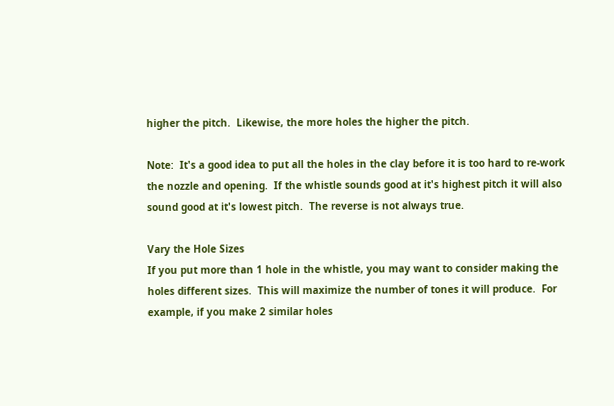higher the pitch.  Likewise, the more holes the higher the pitch.

Note:  It's a good idea to put all the holes in the clay before it is too hard to re-work the nozzle and opening.  If the whistle sounds good at it's highest pitch it will also sound good at it's lowest pitch.  The reverse is not always true.

Vary the Hole Sizes
If you put more than 1 hole in the whistle, you may want to consider making the holes different sizes.  This will maximize the number of tones it will produce.  For example, if you make 2 similar holes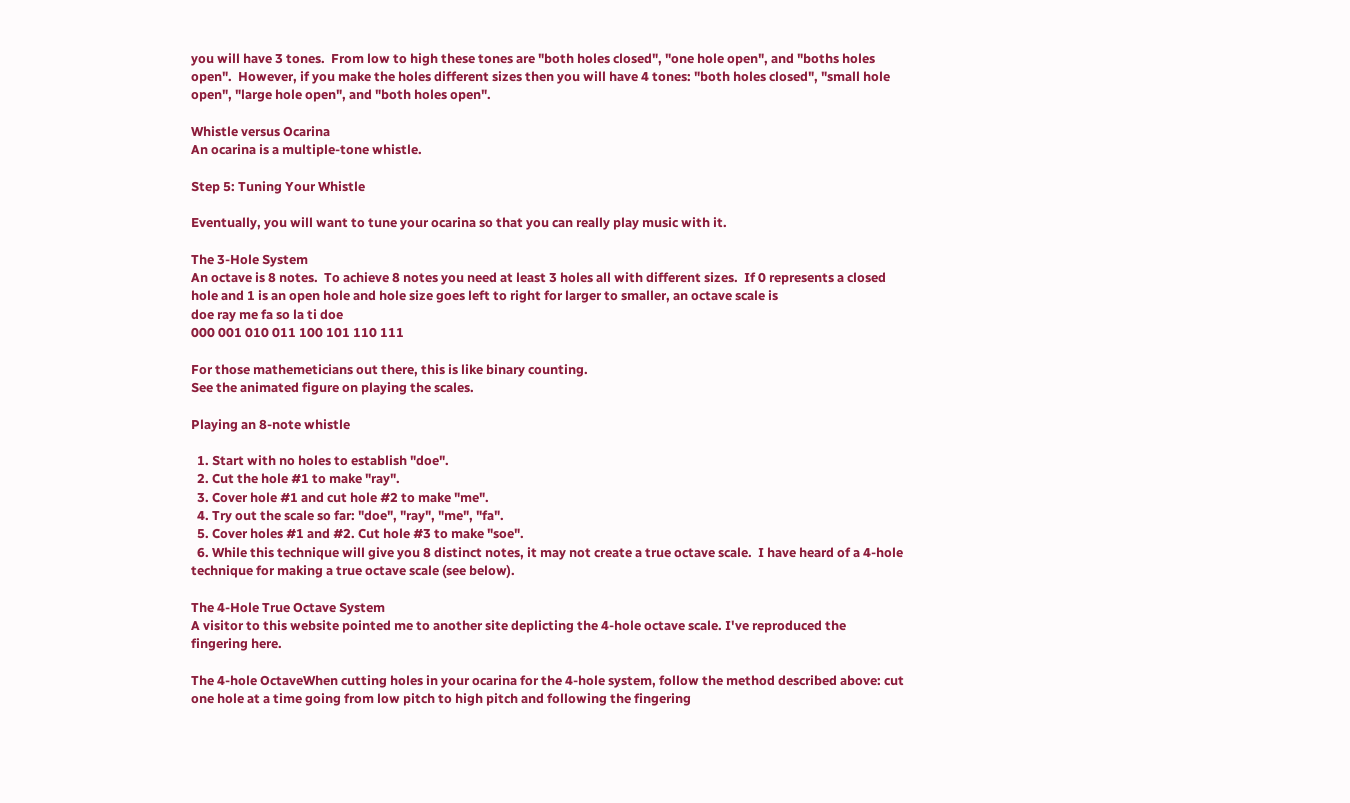you will have 3 tones.  From low to high these tones are "both holes closed", "one hole open", and "boths holes open".  However, if you make the holes different sizes then you will have 4 tones: "both holes closed", "small hole open", "large hole open", and "both holes open".

Whistle versus Ocarina
An ocarina is a multiple-tone whistle.

Step 5: Tuning Your Whistle

Eventually, you will want to tune your ocarina so that you can really play music with it.

The 3-Hole System
An octave is 8 notes.  To achieve 8 notes you need at least 3 holes all with different sizes.  If 0 represents a closed hole and 1 is an open hole and hole size goes left to right for larger to smaller, an octave scale is
doe ray me fa so la ti doe
000 001 010 011 100 101 110 111

For those mathemeticians out there, this is like binary counting.
See the animated figure on playing the scales.

Playing an 8-note whistle

  1. Start with no holes to establish "doe".
  2. Cut the hole #1 to make "ray".
  3. Cover hole #1 and cut hole #2 to make "me".
  4. Try out the scale so far: "doe", "ray", "me", "fa".
  5. Cover holes #1 and #2. Cut hole #3 to make "soe".
  6. While this technique will give you 8 distinct notes, it may not create a true octave scale.  I have heard of a 4-hole technique for making a true octave scale (see below).

The 4-Hole True Octave System
A visitor to this website pointed me to another site deplicting the 4-hole octave scale. I've reproduced the fingering here.

The 4-hole OctaveWhen cutting holes in your ocarina for the 4-hole system, follow the method described above: cut one hole at a time going from low pitch to high pitch and following the fingering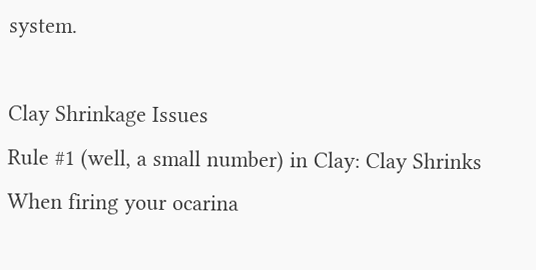system.

Clay Shrinkage Issues
Rule #1 (well, a small number) in Clay: Clay Shrinks
When firing your ocarina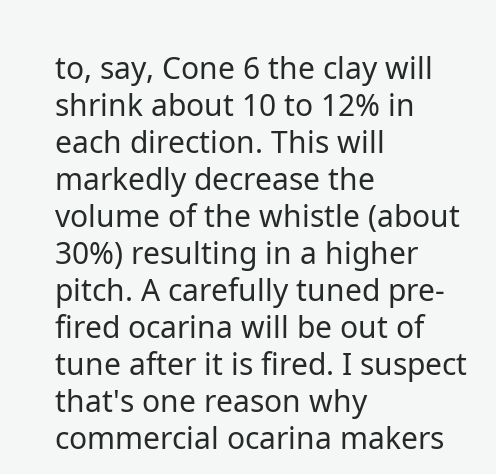to, say, Cone 6 the clay will shrink about 10 to 12% in each direction. This will markedly decrease the volume of the whistle (about 30%) resulting in a higher pitch. A carefully tuned pre-fired ocarina will be out of tune after it is fired. I suspect that's one reason why commercial ocarina makers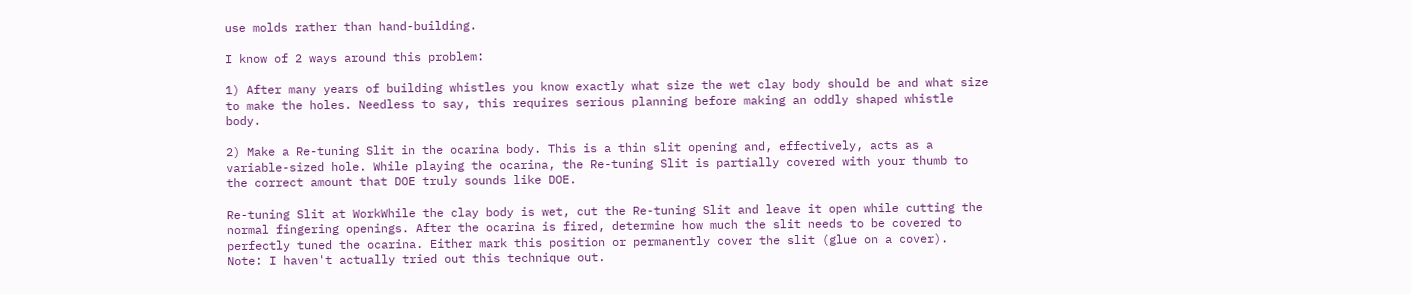use molds rather than hand-building.

I know of 2 ways around this problem:

1) After many years of building whistles you know exactly what size the wet clay body should be and what size to make the holes. Needless to say, this requires serious planning before making an oddly shaped whistle body.

2) Make a Re-tuning Slit in the ocarina body. This is a thin slit opening and, effectively, acts as a variable-sized hole. While playing the ocarina, the Re-tuning Slit is partially covered with your thumb to the correct amount that DOE truly sounds like DOE.

Re-tuning Slit at WorkWhile the clay body is wet, cut the Re-tuning Slit and leave it open while cutting the normal fingering openings. After the ocarina is fired, determine how much the slit needs to be covered to perfectly tuned the ocarina. Either mark this position or permanently cover the slit (glue on a cover).
Note: I haven't actually tried out this technique out.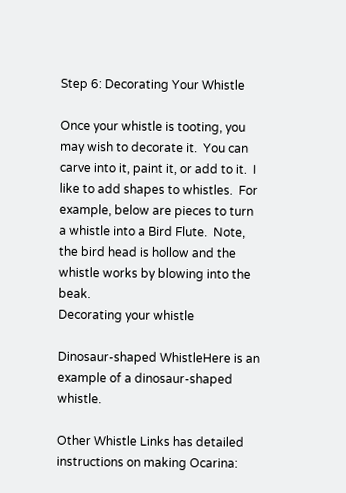Step 6: Decorating Your Whistle

Once your whistle is tooting, you may wish to decorate it.  You can carve into it, paint it, or add to it.  I like to add shapes to whistles.  For example, below are pieces to turn a whistle into a Bird Flute.  Note, the bird head is hollow and the whistle works by blowing into the beak.
Decorating your whistle

Dinosaur-shaped WhistleHere is an example of a dinosaur-shaped whistle.

Other Whistle Links has detailed instructions on making Ocarina: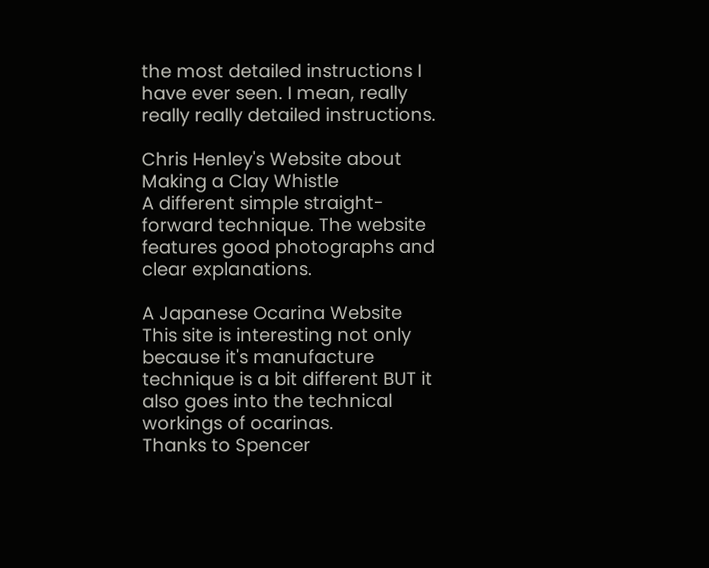the most detailed instructions I have ever seen. I mean, really really really detailed instructions.

Chris Henley's Website about Making a Clay Whistle
A different simple straight-forward technique. The website features good photographs and clear explanations.

A Japanese Ocarina Website
This site is interesting not only because it's manufacture technique is a bit different BUT it also goes into the technical workings of ocarinas.
Thanks to Spencer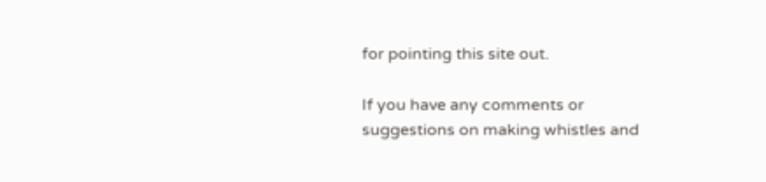for pointing this site out.

If you have any comments or suggestions on making whistles and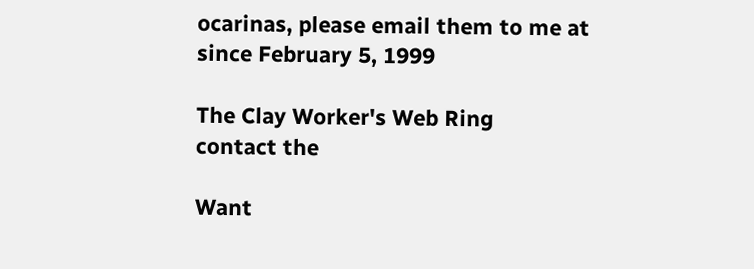ocarinas, please email them to me at
since February 5, 1999

The Clay Worker's Web Ring
contact the

Want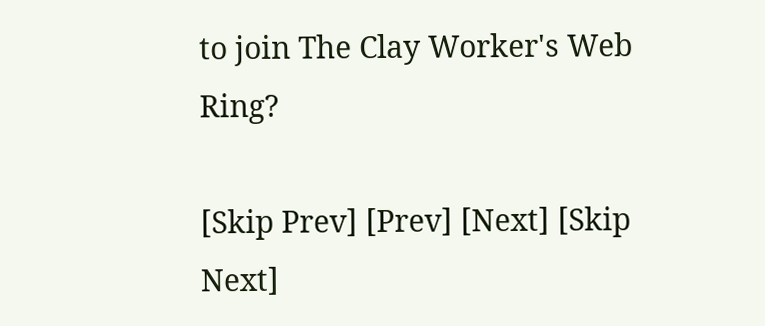to join The Clay Worker's Web Ring?

[Skip Prev] [Prev] [Next] [Skip Next]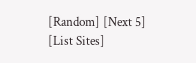[Random] [Next 5] [List Sites]